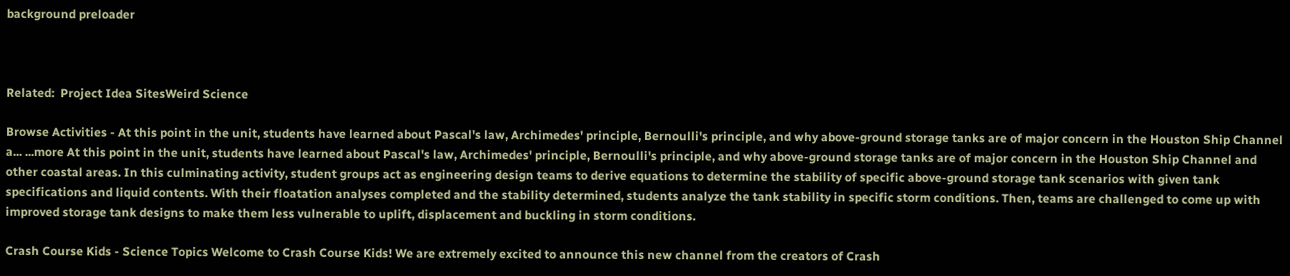background preloader



Related:  Project Idea SitesWeird Science

Browse Activities - At this point in the unit, students have learned about Pascal's law, Archimedes' principle, Bernoulli's principle, and why above-ground storage tanks are of major concern in the Houston Ship Channel a... ...more At this point in the unit, students have learned about Pascal's law, Archimedes' principle, Bernoulli's principle, and why above-ground storage tanks are of major concern in the Houston Ship Channel and other coastal areas. In this culminating activity, student groups act as engineering design teams to derive equations to determine the stability of specific above-ground storage tank scenarios with given tank specifications and liquid contents. With their floatation analyses completed and the stability determined, students analyze the tank stability in specific storm conditions. Then, teams are challenged to come up with improved storage tank designs to make them less vulnerable to uplift, displacement and buckling in storm conditions.

Crash Course Kids - Science Topics Welcome to Crash Course Kids! We are extremely excited to announce this new channel from the creators of Crash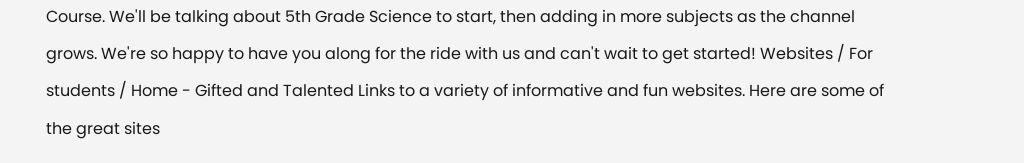Course. We'll be talking about 5th Grade Science to start, then adding in more subjects as the channel grows. We're so happy to have you along for the ride with us and can't wait to get started! Websites / For students / Home - Gifted and Talented Links to a variety of informative and fun websites. Here are some of the great sites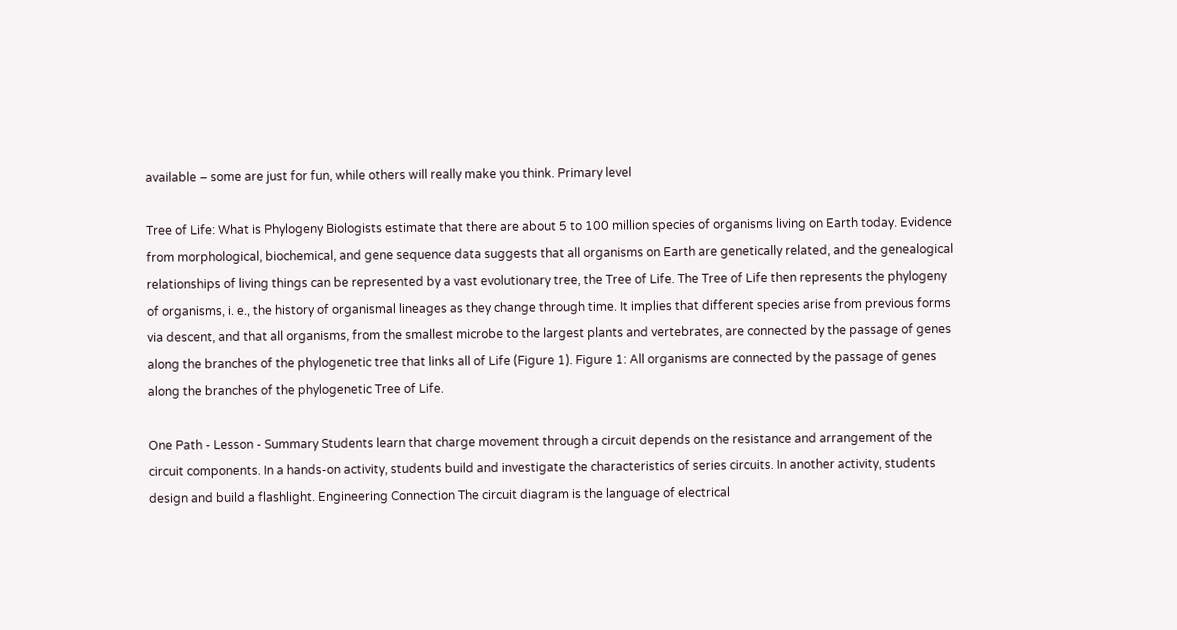available – some are just for fun, while others will really make you think. Primary level

Tree of Life: What is Phylogeny Biologists estimate that there are about 5 to 100 million species of organisms living on Earth today. Evidence from morphological, biochemical, and gene sequence data suggests that all organisms on Earth are genetically related, and the genealogical relationships of living things can be represented by a vast evolutionary tree, the Tree of Life. The Tree of Life then represents the phylogeny of organisms, i. e., the history of organismal lineages as they change through time. It implies that different species arise from previous forms via descent, and that all organisms, from the smallest microbe to the largest plants and vertebrates, are connected by the passage of genes along the branches of the phylogenetic tree that links all of Life (Figure 1). Figure 1: All organisms are connected by the passage of genes along the branches of the phylogenetic Tree of Life.

One Path - Lesson - Summary Students learn that charge movement through a circuit depends on the resistance and arrangement of the circuit components. In a hands-on activity, students build and investigate the characteristics of series circuits. In another activity, students design and build a flashlight. Engineering Connection The circuit diagram is the language of electrical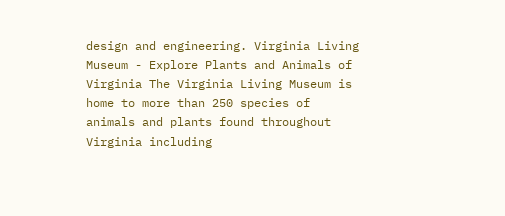design and engineering. Virginia Living Museum - Explore Plants and Animals of Virginia The Virginia Living Museum is home to more than 250 species of animals and plants found throughout Virginia including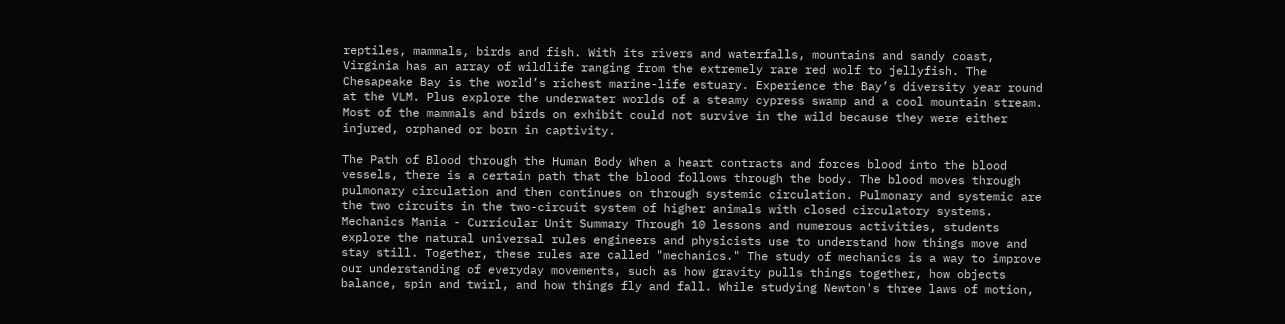reptiles, mammals, birds and fish. With its rivers and waterfalls, mountains and sandy coast, Virginia has an array of wildlife ranging from the extremely rare red wolf to jellyfish. The Chesapeake Bay is the world’s richest marine-life estuary. Experience the Bay’s diversity year round at the VLM. Plus explore the underwater worlds of a steamy cypress swamp and a cool mountain stream. Most of the mammals and birds on exhibit could not survive in the wild because they were either injured, orphaned or born in captivity.

The Path of Blood through the Human Body When a heart contracts and forces blood into the blood vessels, there is a certain path that the blood follows through the body. The blood moves through pulmonary circulation and then continues on through systemic circulation. Pulmonary and systemic are the two circuits in the two-circuit system of higher animals with closed circulatory systems. Mechanics Mania - Curricular Unit Summary Through 10 lessons and numerous activities, students explore the natural universal rules engineers and physicists use to understand how things move and stay still. Together, these rules are called "mechanics." The study of mechanics is a way to improve our understanding of everyday movements, such as how gravity pulls things together, how objects balance, spin and twirl, and how things fly and fall. While studying Newton's three laws of motion,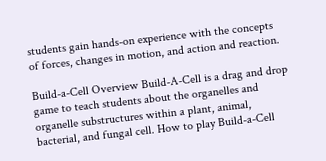students gain hands-on experience with the concepts of forces, changes in motion, and action and reaction.

Build-a-Cell Overview Build-A-Cell is a drag and drop game to teach students about the organelles and organelle substructures within a plant, animal, bacterial, and fungal cell. How to play Build-a-Cell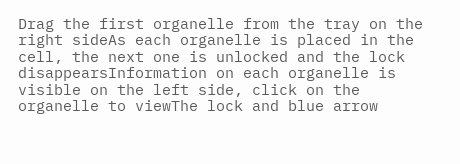Drag the first organelle from the tray on the right sideAs each organelle is placed in the cell, the next one is unlocked and the lock disappearsInformation on each organelle is visible on the left side, click on the organelle to viewThe lock and blue arrow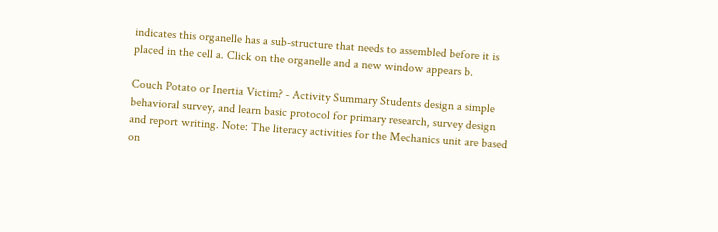indicates this organelle has a sub-structure that needs to assembled before it is placed in the cell a. Click on the organelle and a new window appears b.

Couch Potato or Inertia Victim? - Activity Summary Students design a simple behavioral survey, and learn basic protocol for primary research, survey design and report writing. Note: The literacy activities for the Mechanics unit are based on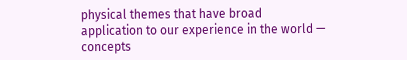physical themes that have broad application to our experience in the world — concepts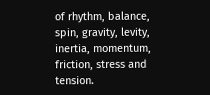of rhythm, balance, spin, gravity, levity, inertia, momentum, friction, stress and tension.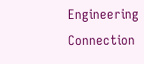Engineering Connection